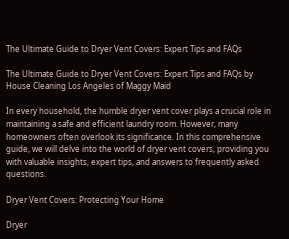The Ultimate Guide to Dryer Vent Covers: Expert Tips and FAQs

The Ultimate Guide to Dryer Vent Covers: Expert Tips and FAQs by House Cleaning Los Angeles of Maggy Maid

In every household, the humble dryer vent cover plays a crucial role in maintaining a safe and efficient laundry room. However, many homeowners often overlook its significance. In this comprehensive guide, we will delve into the world of dryer vent covers, providing you with valuable insights, expert tips, and answers to frequently asked questions.

Dryer Vent Covers: Protecting Your Home

Dryer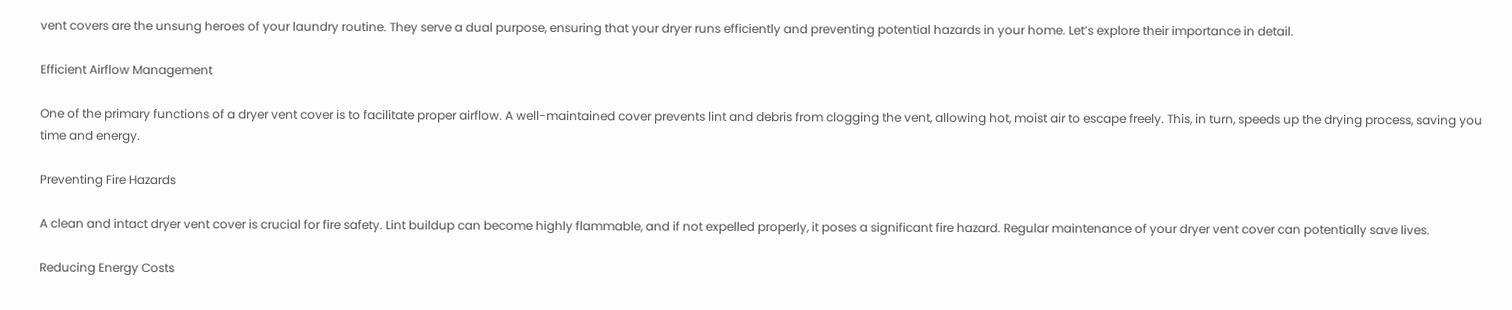vent covers are the unsung heroes of your laundry routine. They serve a dual purpose, ensuring that your dryer runs efficiently and preventing potential hazards in your home. Let’s explore their importance in detail.

Efficient Airflow Management

One of the primary functions of a dryer vent cover is to facilitate proper airflow. A well-maintained cover prevents lint and debris from clogging the vent, allowing hot, moist air to escape freely. This, in turn, speeds up the drying process, saving you time and energy.

Preventing Fire Hazards

A clean and intact dryer vent cover is crucial for fire safety. Lint buildup can become highly flammable, and if not expelled properly, it poses a significant fire hazard. Regular maintenance of your dryer vent cover can potentially save lives.

Reducing Energy Costs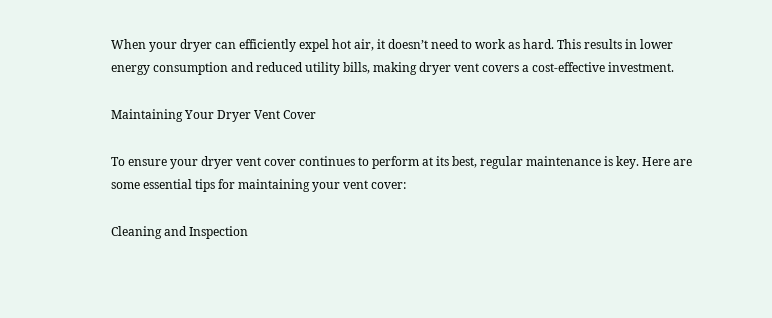When your dryer can efficiently expel hot air, it doesn’t need to work as hard. This results in lower energy consumption and reduced utility bills, making dryer vent covers a cost-effective investment.

Maintaining Your Dryer Vent Cover

To ensure your dryer vent cover continues to perform at its best, regular maintenance is key. Here are some essential tips for maintaining your vent cover:

Cleaning and Inspection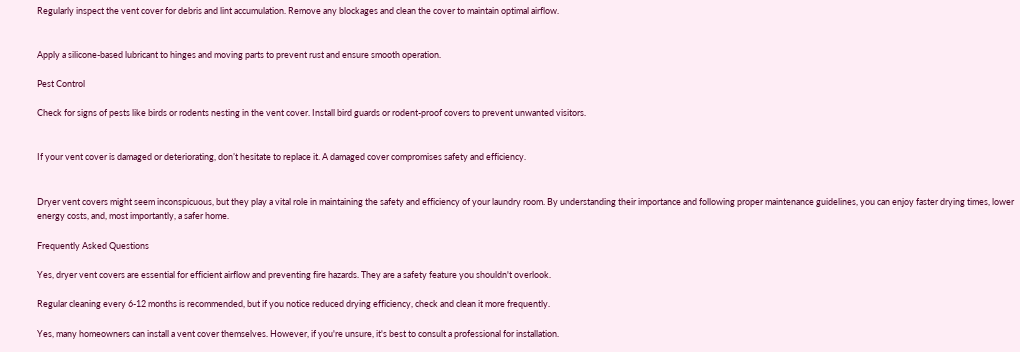Regularly inspect the vent cover for debris and lint accumulation. Remove any blockages and clean the cover to maintain optimal airflow.


Apply a silicone-based lubricant to hinges and moving parts to prevent rust and ensure smooth operation.

Pest Control

Check for signs of pests like birds or rodents nesting in the vent cover. Install bird guards or rodent-proof covers to prevent unwanted visitors.


If your vent cover is damaged or deteriorating, don’t hesitate to replace it. A damaged cover compromises safety and efficiency.


Dryer vent covers might seem inconspicuous, but they play a vital role in maintaining the safety and efficiency of your laundry room. By understanding their importance and following proper maintenance guidelines, you can enjoy faster drying times, lower energy costs, and, most importantly, a safer home.

Frequently Asked Questions

Yes, dryer vent covers are essential for efficient airflow and preventing fire hazards. They are a safety feature you shouldn't overlook.

Regular cleaning every 6-12 months is recommended, but if you notice reduced drying efficiency, check and clean it more frequently.

Yes, many homeowners can install a vent cover themselves. However, if you're unsure, it's best to consult a professional for installation.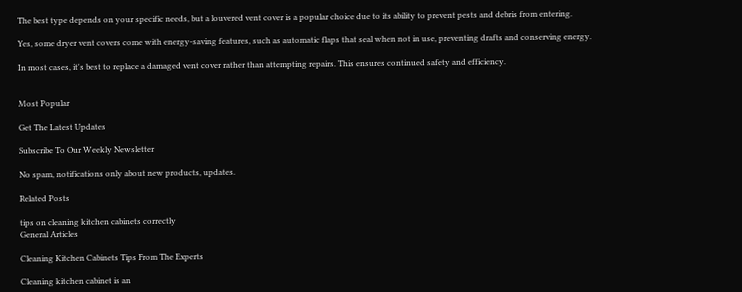The best type depends on your specific needs, but a louvered vent cover is a popular choice due to its ability to prevent pests and debris from entering.

Yes, some dryer vent covers come with energy-saving features, such as automatic flaps that seal when not in use, preventing drafts and conserving energy.

In most cases, it's best to replace a damaged vent cover rather than attempting repairs. This ensures continued safety and efficiency.


Most Popular

Get The Latest Updates

Subscribe To Our Weekly Newsletter

No spam, notifications only about new products, updates.

Related Posts

tips on cleaning kitchen cabinets correctly
General Articles

Cleaning Kitchen Cabinets Tips From The Experts

Cleaning kitchen cabinet is an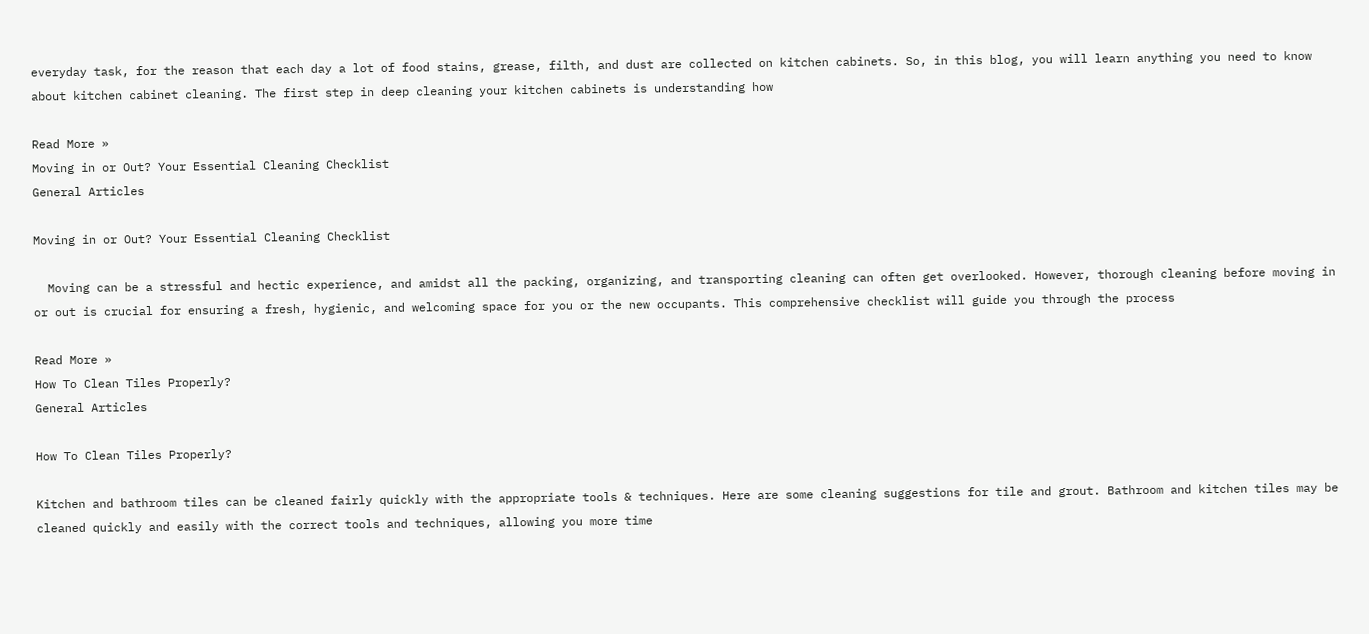everyday task, for the reason that each day a lot of food stains, grease, filth, and dust are collected on kitchen cabinets. So, in this blog, you will learn anything you need to know about kitchen cabinet cleaning. The first step in deep cleaning your kitchen cabinets is understanding how

Read More »
Moving in or Out? Your Essential Cleaning Checklist
General Articles

Moving in or Out? Your Essential Cleaning Checklist

  Moving can be a stressful and hectic experience, and amidst all the packing, organizing, and transporting cleaning can often get overlooked. However, thorough cleaning before moving in or out is crucial for ensuring a fresh, hygienic, and welcoming space for you or the new occupants. This comprehensive checklist will guide you through the process

Read More »
How To Clean Tiles Properly?
General Articles

How To Clean Tiles Properly?

Kitchen and bathroom tiles can be cleaned fairly quickly with the appropriate tools & techniques. Here are some cleaning suggestions for tile and grout. Bathroom and kitchen tiles may be cleaned quickly and easily with the correct tools and techniques, allowing you more time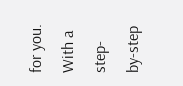for you. With a step-by-step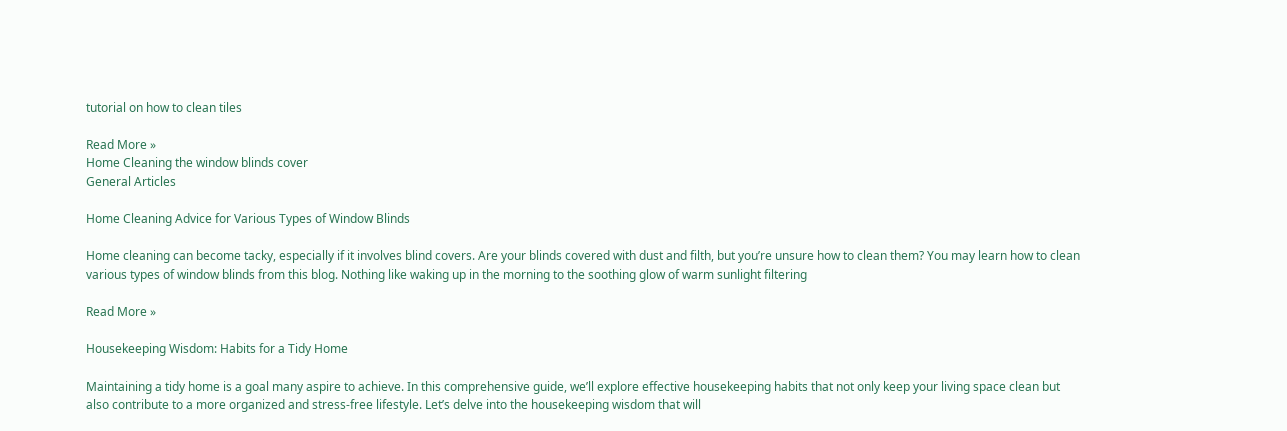tutorial on how to clean tiles

Read More »
Home Cleaning the window blinds cover
General Articles

Home Cleaning Advice for Various Types of Window Blinds

Home cleaning can become tacky, especially if it involves blind covers. Are your blinds covered with dust and filth, but you’re unsure how to clean them? You may learn how to clean various types of window blinds from this blog. Nothing like waking up in the morning to the soothing glow of warm sunlight filtering

Read More »

Housekeeping Wisdom: Habits for a Tidy Home

Maintaining a tidy home is a goal many aspire to achieve. In this comprehensive guide, we’ll explore effective housekeeping habits that not only keep your living space clean but also contribute to a more organized and stress-free lifestyle. Let’s delve into the housekeeping wisdom that will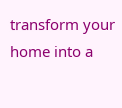transform your home into a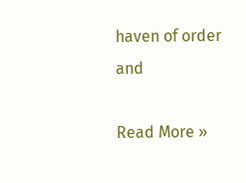haven of order and

Read More »